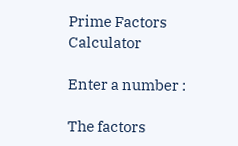Prime Factors Calculator

Enter a number :

The factors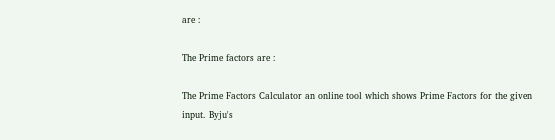are :

The Prime factors are :

The Prime Factors Calculator an online tool which shows Prime Factors for the given input. Byju's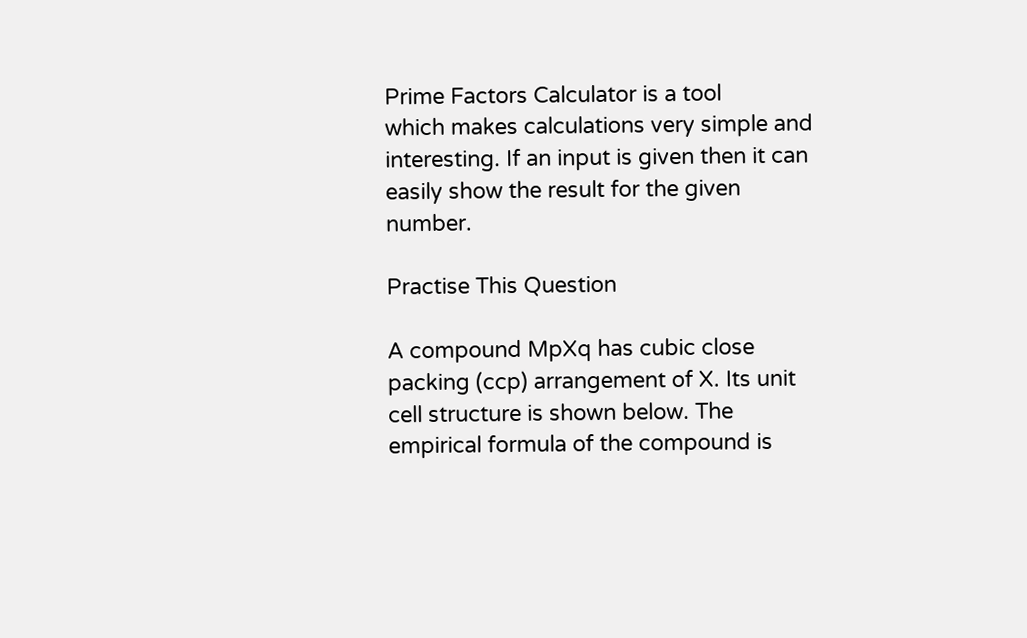Prime Factors Calculator is a tool
which makes calculations very simple and interesting. If an input is given then it can easily show the result for the given number.

Practise This Question

A compound MpXq has cubic close packing (ccp) arrangement of X. Its unit cell structure is shown below. The empirical formula of the compound is